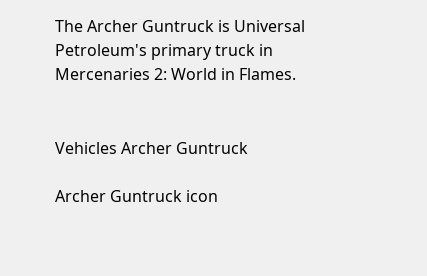The Archer Guntruck is Universal Petroleum's primary truck in Mercenaries 2: World in Flames.


Vehicles Archer Guntruck

Archer Guntruck icon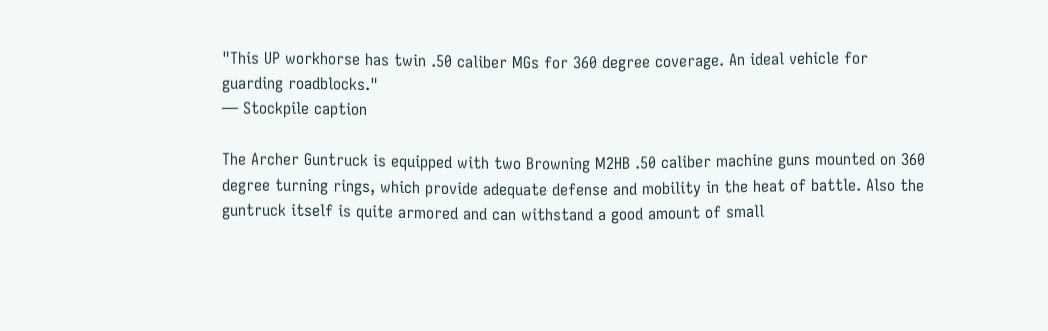"This UP workhorse has twin .50 caliber MGs for 360 degree coverage. An ideal vehicle for guarding roadblocks."
— Stockpile caption

The Archer Guntruck is equipped with two Browning M2HB .50 caliber machine guns mounted on 360 degree turning rings, which provide adequate defense and mobility in the heat of battle. Also the guntruck itself is quite armored and can withstand a good amount of small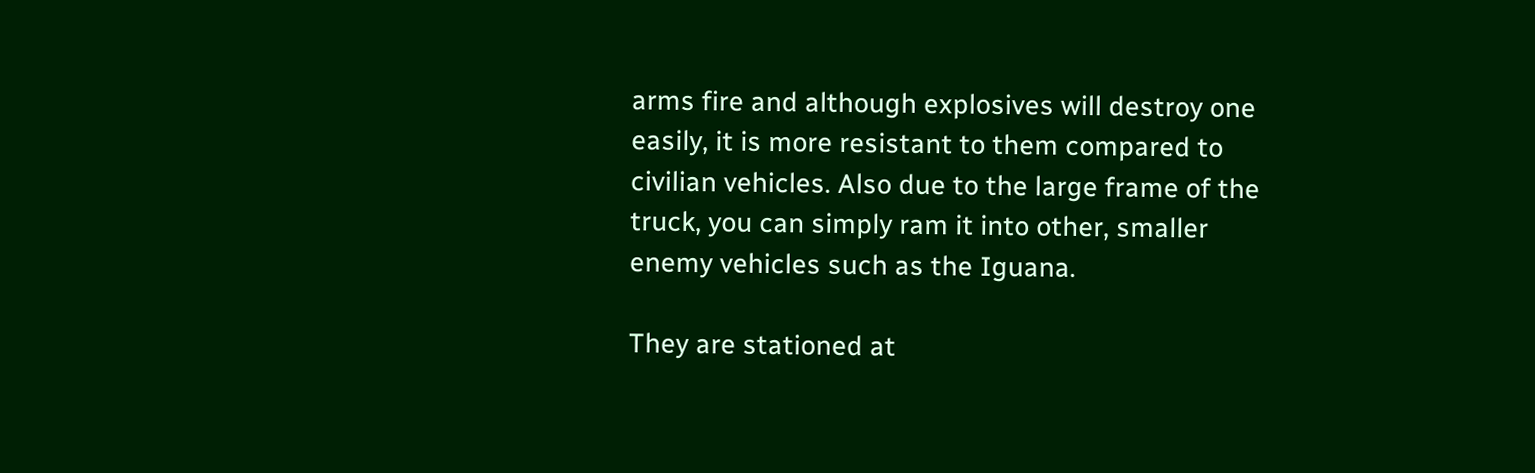arms fire and although explosives will destroy one easily, it is more resistant to them compared to civilian vehicles. Also due to the large frame of the truck, you can simply ram it into other, smaller enemy vehicles such as the Iguana.

They are stationed at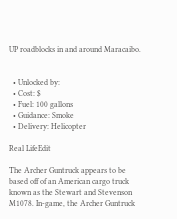UP roadblocks in and around Maracaibo.


  • Unlocked by:
  • Cost: $
  • Fuel: 100 gallons
  • Guidance: Smoke
  • Delivery: Helicopter

Real LifeEdit

The Archer Guntruck appears to be based off of an American cargo truck known as the Stewart and Stevenson M1078. In-game, the Archer Guntruck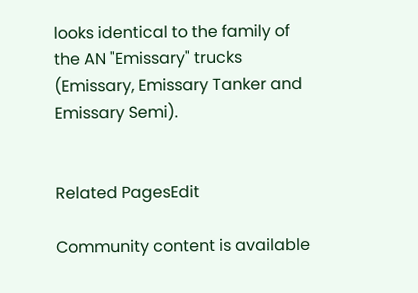looks identical to the family of the AN "Emissary" trucks (Emissary, Emissary Tanker and Emissary Semi).


Related PagesEdit

Community content is available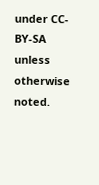under CC-BY-SA unless otherwise noted.